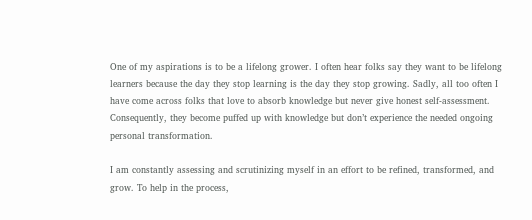One of my aspirations is to be a lifelong grower. I often hear folks say they want to be lifelong learners because the day they stop learning is the day they stop growing. Sadly, all too often I have come across folks that love to absorb knowledge but never give honest self-assessment. Consequently, they become puffed up with knowledge but don’t experience the needed ongoing personal transformation.

I am constantly assessing and scrutinizing myself in an effort to be refined, transformed, and grow. To help in the process,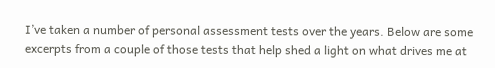I’ve taken a number of personal assessment tests over the years. Below are some excerpts from a couple of those tests that help shed a light on what drives me at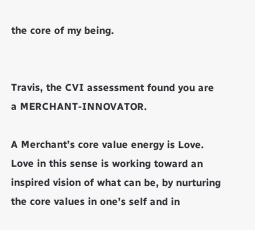the core of my being.


Travis, the CVI assessment found you are a MERCHANT-INNOVATOR.

A Merchant’s core value energy is Love. Love in this sense is working toward an inspired vision of what can be, by nurturing the core values in one’s self and in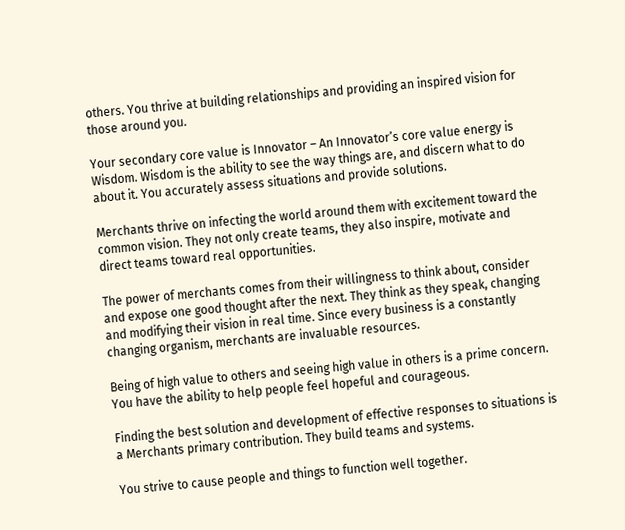others. You thrive at building relationships and providing an inspired vision for those around you.

Your secondary core value is Innovator – An Innovator’s core value energy is Wisdom. Wisdom is the ability to see the way things are, and discern what to do about it. You accurately assess situations and provide solutions.

Merchants thrive on infecting the world around them with excitement toward the common vision. They not only create teams, they also inspire, motivate and direct teams toward real opportunities.

The power of merchants comes from their willingness to think about, consider and expose one good thought after the next. They think as they speak, changing and modifying their vision in real time. Since every business is a constantly changing organism, merchants are invaluable resources.

Being of high value to others and seeing high value in others is a prime concern. You have the ability to help people feel hopeful and courageous.

Finding the best solution and development of effective responses to situations is a Merchants primary contribution. They build teams and systems.

You strive to cause people and things to function well together.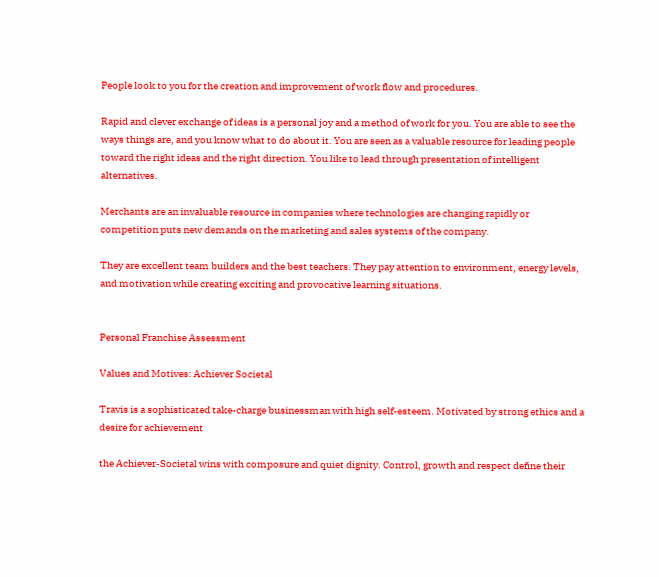People look to you for the creation and improvement of work flow and procedures.

Rapid and clever exchange of ideas is a personal joy and a method of work for you. You are able to see the ways things are, and you know what to do about it. You are seen as a valuable resource for leading people toward the right ideas and the right direction. You like to lead through presentation of intelligent alternatives.

Merchants are an invaluable resource in companies where technologies are changing rapidly or competition puts new demands on the marketing and sales systems of the company.

They are excellent team builders and the best teachers. They pay attention to environment, energy levels, and motivation while creating exciting and provocative learning situations.


Personal Franchise Assessment

Values and Motives: Achiever Societal

Travis is a sophisticated take-charge businessman with high self-esteem. Motivated by strong ethics and a desire for achievement

the Achiever-Societal wins with composure and quiet dignity. Control, growth and respect define their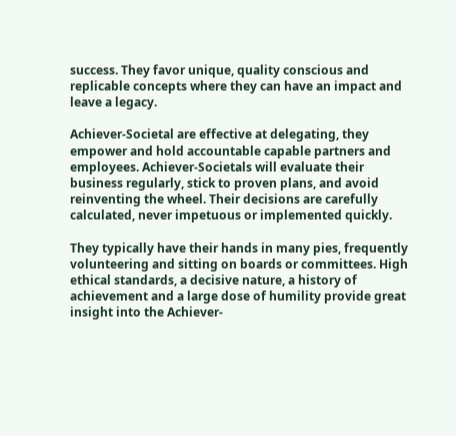success. They favor unique, quality conscious and replicable concepts where they can have an impact and leave a legacy.

Achiever-Societal are effective at delegating, they empower and hold accountable capable partners and employees. Achiever-Societals will evaluate their business regularly, stick to proven plans, and avoid reinventing the wheel. Their decisions are carefully calculated, never impetuous or implemented quickly.

They typically have their hands in many pies, frequently volunteering and sitting on boards or committees. High ethical standards, a decisive nature, a history of achievement and a large dose of humility provide great insight into the Achiever-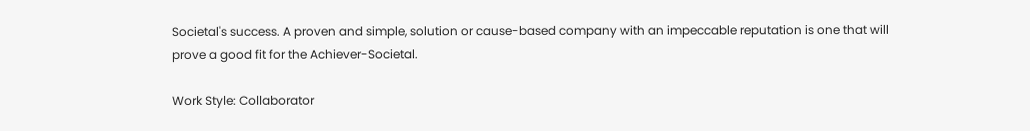Societal's success. A proven and simple, solution or cause-based company with an impeccable reputation is one that will prove a good fit for the Achiever-Societal.

Work Style: Collaborator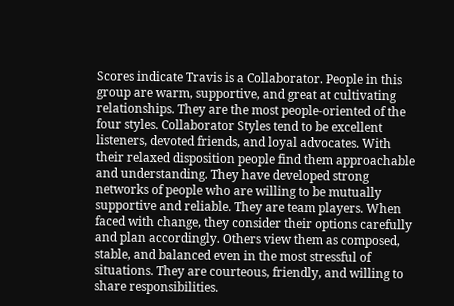Scores indicate Travis is a Collaborator. People in this group are warm, supportive, and great at cultivating relationships. They are the most people-oriented of the four styles. Collaborator Styles tend to be excellent listeners, devoted friends, and loyal advocates. With their relaxed disposition people find them approachable and understanding. They have developed strong networks of people who are willing to be mutually supportive and reliable. They are team players. When faced with change, they consider their options carefully and plan accordingly. Others view them as composed, stable, and balanced even in the most stressful of situations. They are courteous, friendly, and willing to share responsibilities.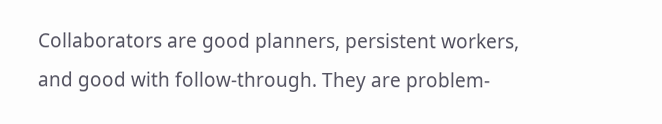Collaborators are good planners, persistent workers, and good with follow-through. They are problem-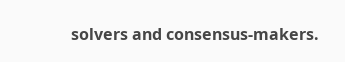solvers and consensus-makers.